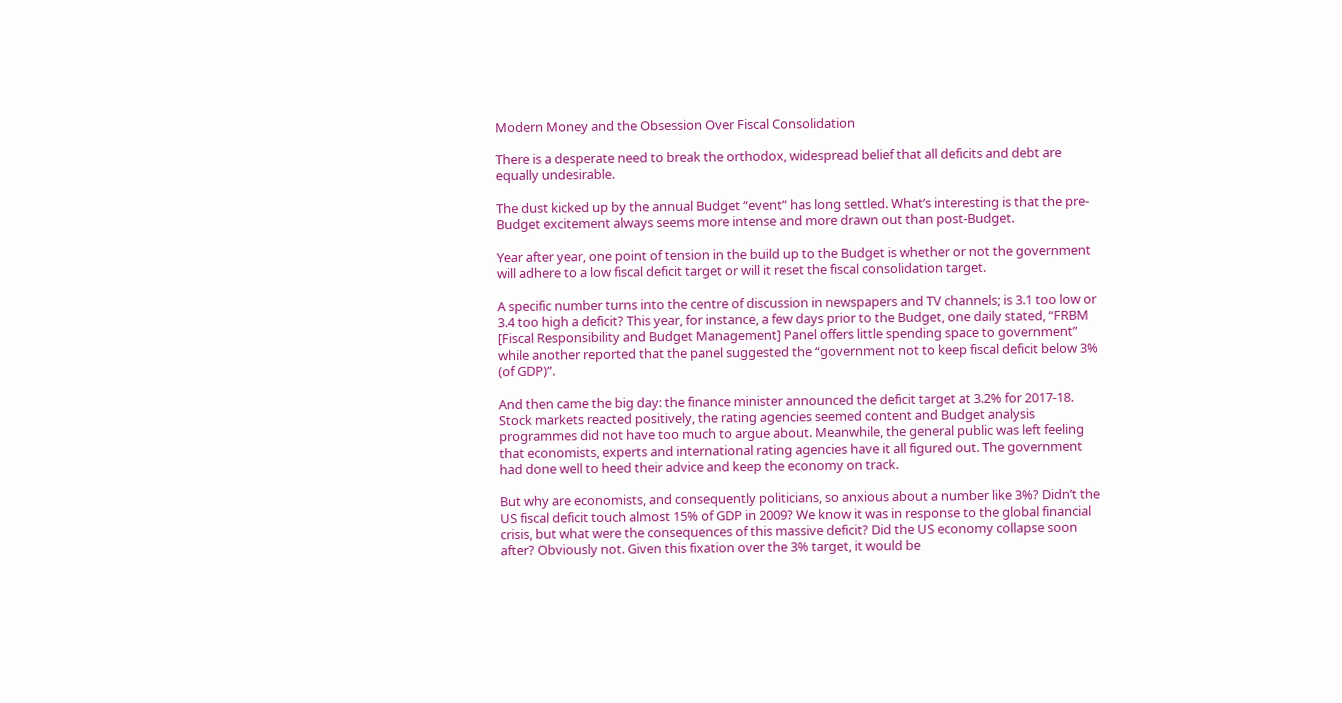Modern Money and the Obsession Over Fiscal Consolidation

There is a desperate need to break the orthodox, widespread belief that all deficits and debt are equally undesirable.

The dust kicked up by the annual Budget “event” has long settled. What’s interesting is that the pre-Budget excitement always seems more intense and more drawn out than post-Budget.

Year after year, one point of tension in the build up to the Budget is whether or not the government will adhere to a low fiscal deficit target or will it reset the fiscal consolidation target.

A specific number turns into the centre of discussion in newspapers and TV channels; is 3.1 too low or 3.4 too high a deficit? This year, for instance, a few days prior to the Budget, one daily stated, “FRBM [Fiscal Responsibility and Budget Management] Panel offers little spending space to government” while another reported that the panel suggested the “government not to keep fiscal deficit below 3% (of GDP)”.

And then came the big day: the finance minister announced the deficit target at 3.2% for 2017-18. Stock markets reacted positively, the rating agencies seemed content and Budget analysis programmes did not have too much to argue about. Meanwhile, the general public was left feeling that economists, experts and international rating agencies have it all figured out. The government had done well to heed their advice and keep the economy on track.

But why are economists, and consequently politicians, so anxious about a number like 3%? Didn’t the US fiscal deficit touch almost 15% of GDP in 2009? We know it was in response to the global financial crisis, but what were the consequences of this massive deficit? Did the US economy collapse soon after? Obviously not. Given this fixation over the 3% target, it would be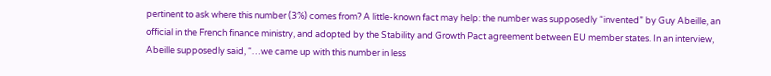pertinent to ask where this number (3%) comes from? A little-known fact may help: the number was supposedly “invented” by Guy Abeille, an official in the French finance ministry, and adopted by the Stability and Growth Pact agreement between EU member states. In an interview, Abeille supposedly said, “…we came up with this number in less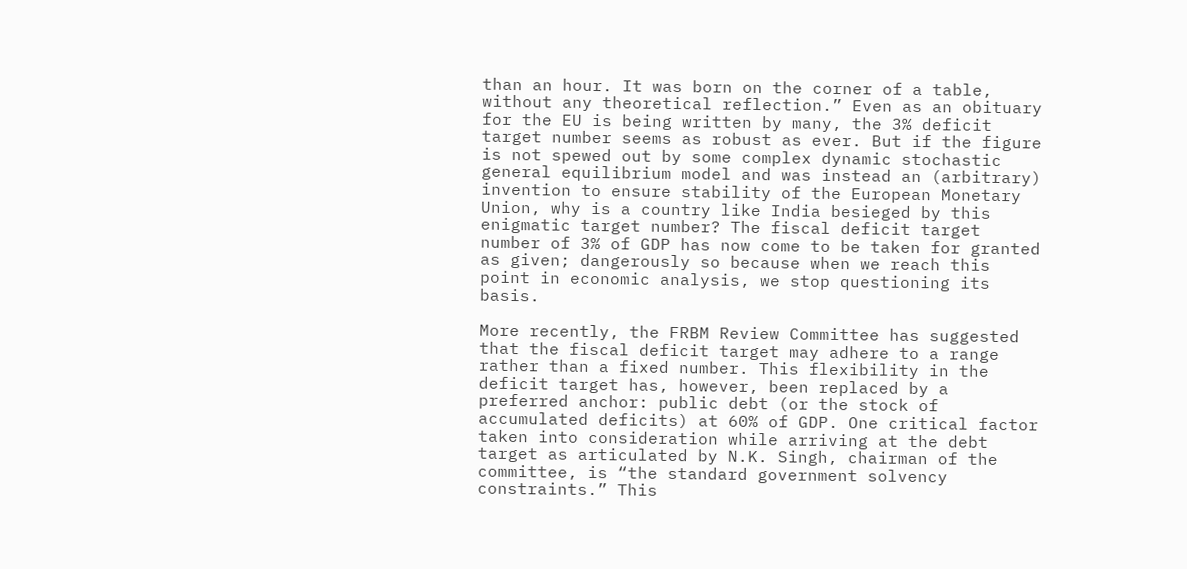than an hour. It was born on the corner of a table, without any theoretical reflection.” Even as an obituary for the EU is being written by many, the 3% deficit target number seems as robust as ever. But if the figure is not spewed out by some complex dynamic stochastic general equilibrium model and was instead an (arbitrary) invention to ensure stability of the European Monetary Union, why is a country like India besieged by this enigmatic target number? The fiscal deficit target number of 3% of GDP has now come to be taken for granted as given; dangerously so because when we reach this point in economic analysis, we stop questioning its basis.

More recently, the FRBM Review Committee has suggested that the fiscal deficit target may adhere to a range rather than a fixed number. This flexibility in the deficit target has, however, been replaced by a preferred anchor: public debt (or the stock of accumulated deficits) at 60% of GDP. One critical factor taken into consideration while arriving at the debt target as articulated by N.K. Singh, chairman of the committee, is “the standard government solvency constraints.” This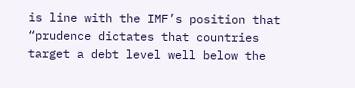is line with the IMF’s position that “prudence dictates that countries target a debt level well below the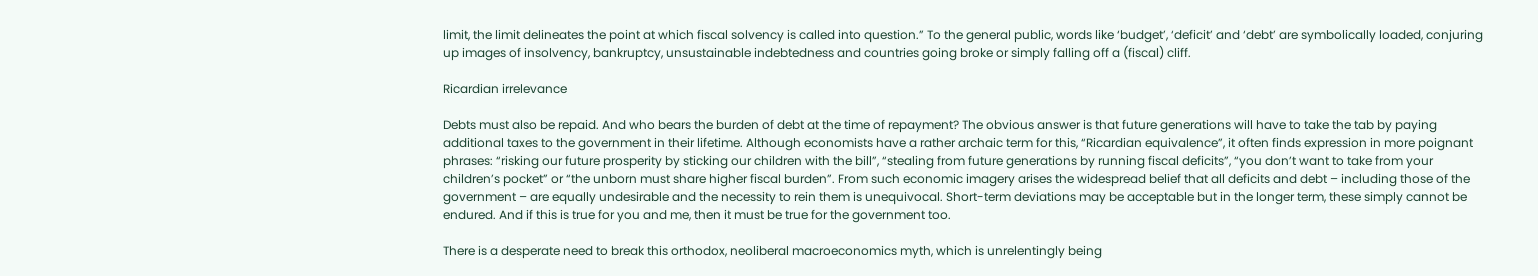limit, the limit delineates the point at which fiscal solvency is called into question.” To the general public, words like ‘budget’, ‘deficit’ and ‘debt’ are symbolically loaded, conjuring up images of insolvency, bankruptcy, unsustainable indebtedness and countries going broke or simply falling off a (fiscal) cliff.

Ricardian irrelevance

Debts must also be repaid. And who bears the burden of debt at the time of repayment? The obvious answer is that future generations will have to take the tab by paying additional taxes to the government in their lifetime. Although economists have a rather archaic term for this, “Ricardian equivalence”, it often finds expression in more poignant phrases: “risking our future prosperity by sticking our children with the bill”, “stealing from future generations by running fiscal deficits”, “you don’t want to take from your children’s pocket” or “the unborn must share higher fiscal burden”. From such economic imagery arises the widespread belief that all deficits and debt – including those of the government – are equally undesirable and the necessity to rein them is unequivocal. Short-term deviations may be acceptable but in the longer term, these simply cannot be endured. And if this is true for you and me, then it must be true for the government too.

There is a desperate need to break this orthodox, neoliberal macroeconomics myth, which is unrelentingly being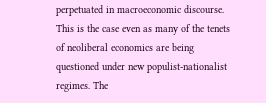perpetuated in macroeconomic discourse. This is the case even as many of the tenets of neoliberal economics are being questioned under new populist-nationalist regimes. The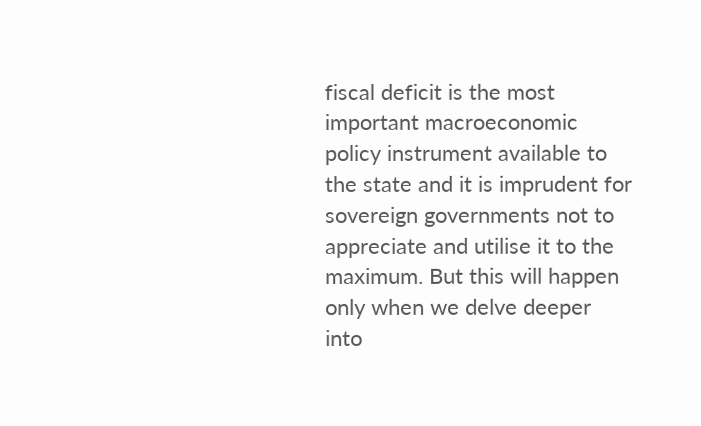fiscal deficit is the most important macroeconomic policy instrument available to the state and it is imprudent for sovereign governments not to appreciate and utilise it to the maximum. But this will happen only when we delve deeper into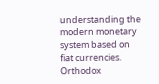understanding the modern monetary system based on fiat currencies. Orthodox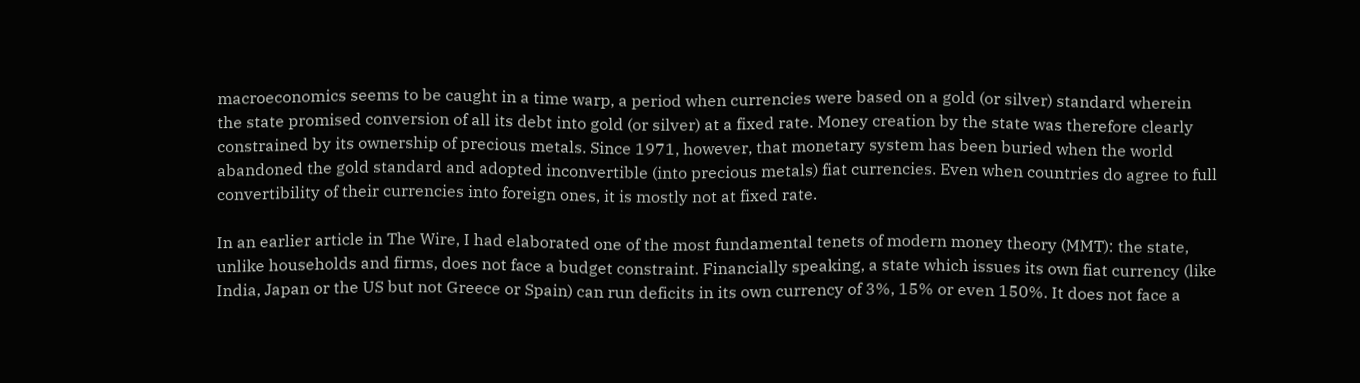macroeconomics seems to be caught in a time warp, a period when currencies were based on a gold (or silver) standard wherein the state promised conversion of all its debt into gold (or silver) at a fixed rate. Money creation by the state was therefore clearly constrained by its ownership of precious metals. Since 1971, however, that monetary system has been buried when the world abandoned the gold standard and adopted inconvertible (into precious metals) fiat currencies. Even when countries do agree to full convertibility of their currencies into foreign ones, it is mostly not at fixed rate.

In an earlier article in The Wire, I had elaborated one of the most fundamental tenets of modern money theory (MMT): the state, unlike households and firms, does not face a budget constraint. Financially speaking, a state which issues its own fiat currency (like India, Japan or the US but not Greece or Spain) can run deficits in its own currency of 3%, 15% or even 150%. It does not face a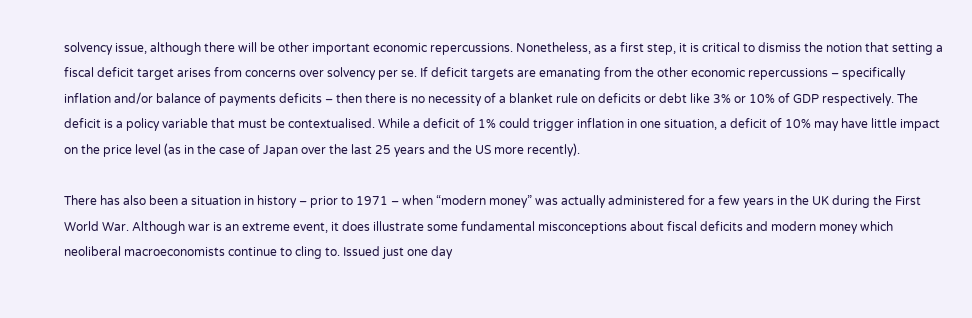solvency issue, although there will be other important economic repercussions. Nonetheless, as a first step, it is critical to dismiss the notion that setting a fiscal deficit target arises from concerns over solvency per se. If deficit targets are emanating from the other economic repercussions – specifically inflation and/or balance of payments deficits – then there is no necessity of a blanket rule on deficits or debt like 3% or 10% of GDP respectively. The deficit is a policy variable that must be contextualised. While a deficit of 1% could trigger inflation in one situation, a deficit of 10% may have little impact on the price level (as in the case of Japan over the last 25 years and the US more recently).

There has also been a situation in history – prior to 1971 – when “modern money” was actually administered for a few years in the UK during the First World War. Although war is an extreme event, it does illustrate some fundamental misconceptions about fiscal deficits and modern money which neoliberal macroeconomists continue to cling to. Issued just one day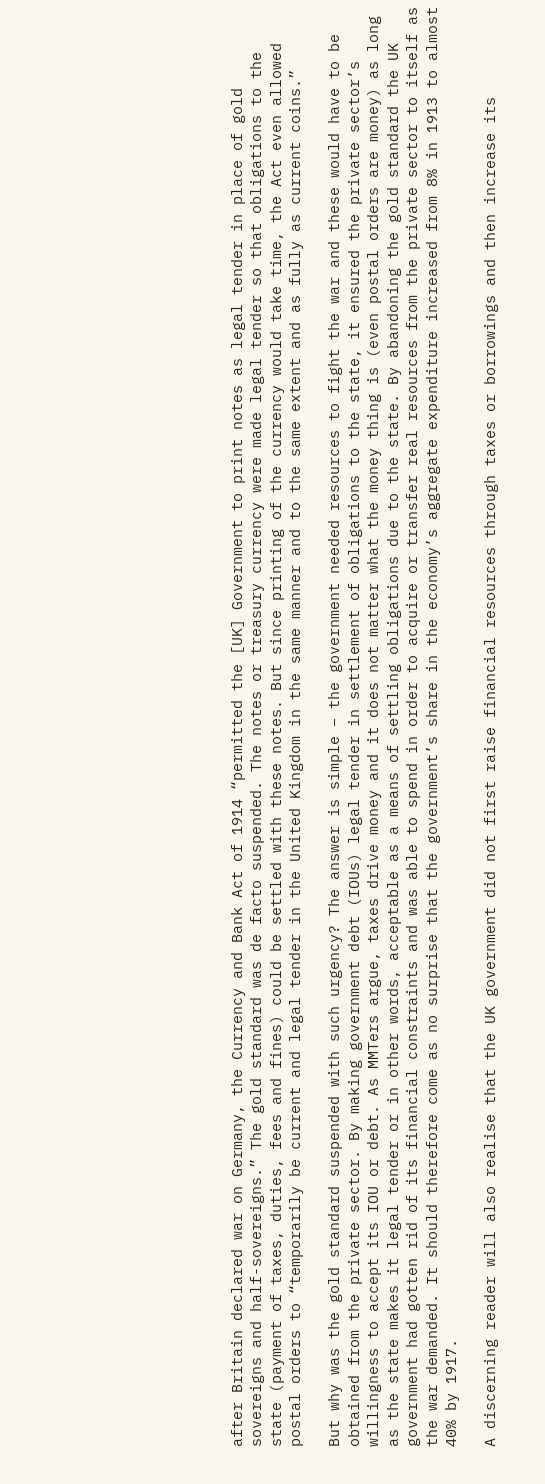after Britain declared war on Germany, the Currency and Bank Act of 1914 “permitted the [UK] Government to print notes as legal tender in place of gold sovereigns and half-sovereigns.” The gold standard was de facto suspended. The notes or treasury currency were made legal tender so that obligations to the state (payment of taxes, duties, fees and fines) could be settled with these notes. But since printing of the currency would take time, the Act even allowed postal orders to “temporarily be current and legal tender in the United Kingdom in the same manner and to the same extent and as fully as current coins.”

But why was the gold standard suspended with such urgency? The answer is simple – the government needed resources to fight the war and these would have to be obtained from the private sector. By making government debt (IOUs) legal tender in settlement of obligations to the state, it ensured the private sector’s willingness to accept its IOU or debt. As MMTers argue, taxes drive money and it does not matter what the money thing is (even postal orders are money) as long as the state makes it legal tender or in other words, acceptable as a means of settling obligations due to the state. By abandoning the gold standard the UK government had gotten rid of its financial constraints and was able to spend in order to acquire or transfer real resources from the private sector to itself as the war demanded. It should therefore come as no surprise that the government’s share in the economy’s aggregate expenditure increased from 8% in 1913 to almost 40% by 1917.

A discerning reader will also realise that the UK government did not first raise financial resources through taxes or borrowings and then increase its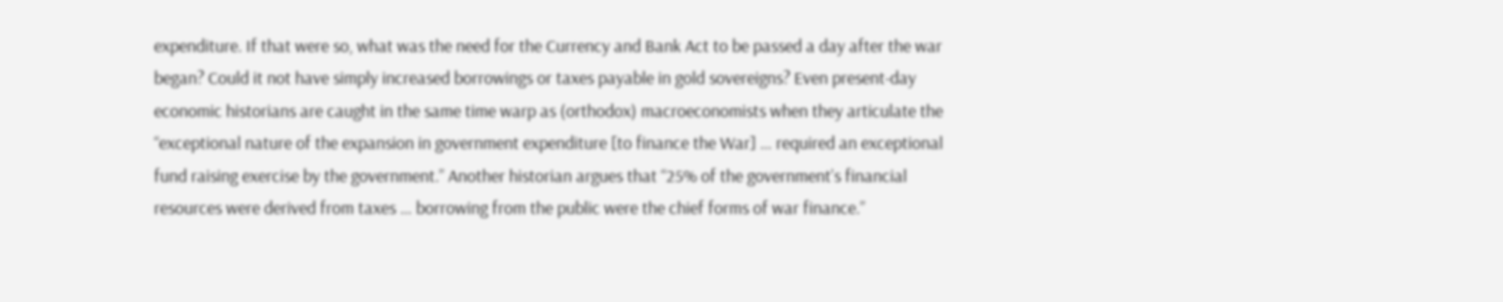expenditure. If that were so, what was the need for the Currency and Bank Act to be passed a day after the war began? Could it not have simply increased borrowings or taxes payable in gold sovereigns? Even present-day economic historians are caught in the same time warp as (orthodox) macroeconomists when they articulate the “exceptional nature of the expansion in government expenditure [to finance the War] … required an exceptional fund raising exercise by the government.” Another historian argues that “25% of the government’s financial resources were derived from taxes … borrowing from the public were the chief forms of war finance.”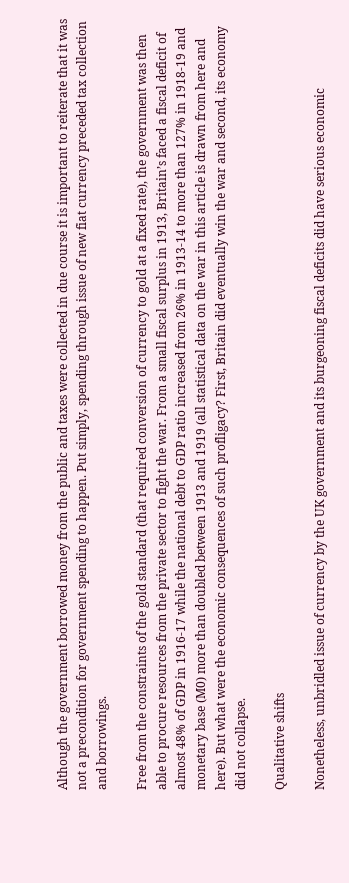Although the government borrowed money from the public and taxes were collected in due course it is important to reiterate that it was not a precondition for government spending to happen. Put simply, spending through issue of new fiat currency preceded tax collection and borrowings.

Free from the constraints of the gold standard (that required conversion of currency to gold at a fixed rate), the government was then able to procure resources from the private sector to fight the war. From a small fiscal surplus in 1913, Britain’s faced a fiscal deficit of almost 48% of GDP in 1916-17 while the national debt to GDP ratio increased from 26% in 1913-14 to more than 127% in 1918-19 and monetary base (M0) more than doubled between 1913 and 1919 (all statistical data on the war in this article is drawn from here and here). But what were the economic consequences of such profligacy? First, Britain did eventually win the war and second, its economy did not collapse.

Qualitative shifts

Nonetheless, unbridled issue of currency by the UK government and its burgeoning fiscal deficits did have serious economic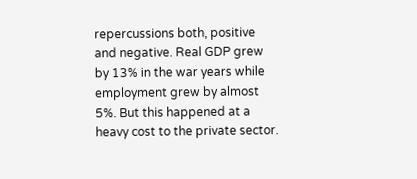repercussions both, positive and negative. Real GDP grew by 13% in the war years while employment grew by almost 5%. But this happened at a heavy cost to the private sector.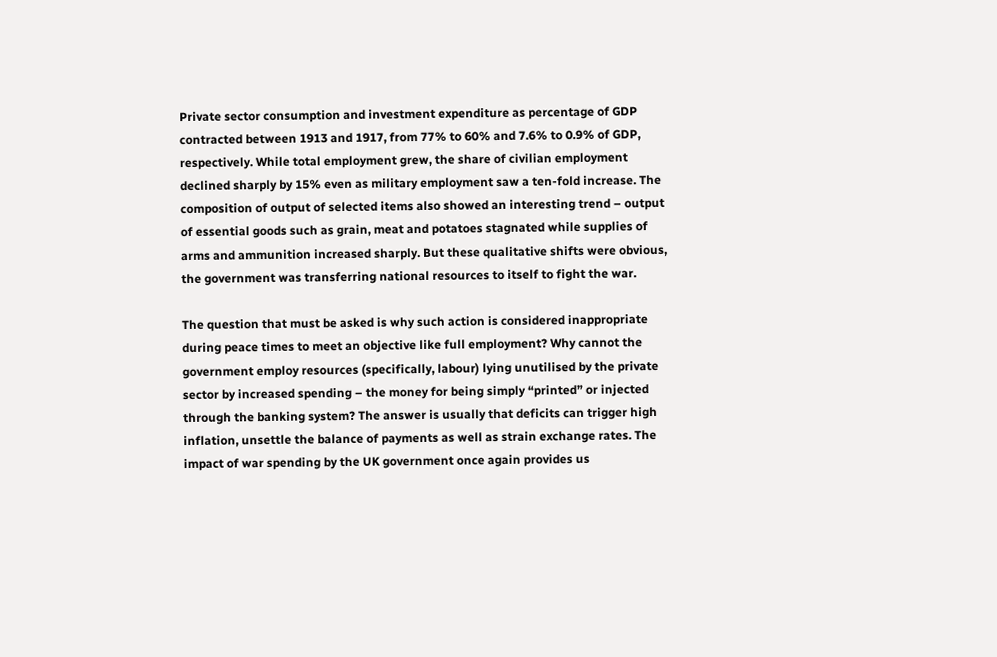Private sector consumption and investment expenditure as percentage of GDP contracted between 1913 and 1917, from 77% to 60% and 7.6% to 0.9% of GDP, respectively. While total employment grew, the share of civilian employment declined sharply by 15% even as military employment saw a ten-fold increase. The composition of output of selected items also showed an interesting trend – output of essential goods such as grain, meat and potatoes stagnated while supplies of arms and ammunition increased sharply. But these qualitative shifts were obvious, the government was transferring national resources to itself to fight the war.

The question that must be asked is why such action is considered inappropriate during peace times to meet an objective like full employment? Why cannot the government employ resources (specifically, labour) lying unutilised by the private sector by increased spending – the money for being simply “printed” or injected through the banking system? The answer is usually that deficits can trigger high inflation, unsettle the balance of payments as well as strain exchange rates. The impact of war spending by the UK government once again provides us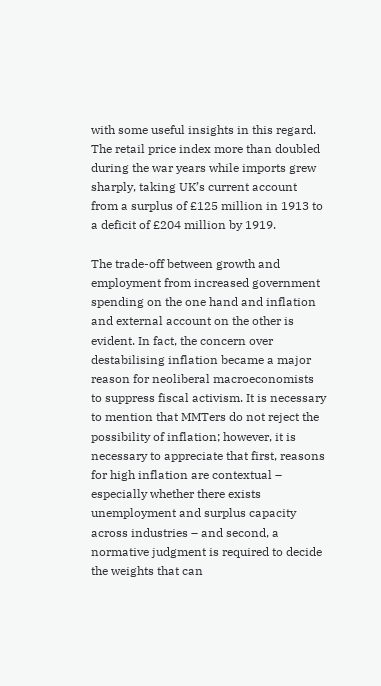with some useful insights in this regard. The retail price index more than doubled during the war years while imports grew sharply, taking UK’s current account from a surplus of £125 million in 1913 to a deficit of £204 million by 1919.

The trade-off between growth and employment from increased government spending on the one hand and inflation and external account on the other is evident. In fact, the concern over destabilising inflation became a major reason for neoliberal macroeconomists to suppress fiscal activism. It is necessary to mention that MMTers do not reject the possibility of inflation; however, it is necessary to appreciate that first, reasons for high inflation are contextual – especially whether there exists unemployment and surplus capacity across industries – and second, a normative judgment is required to decide the weights that can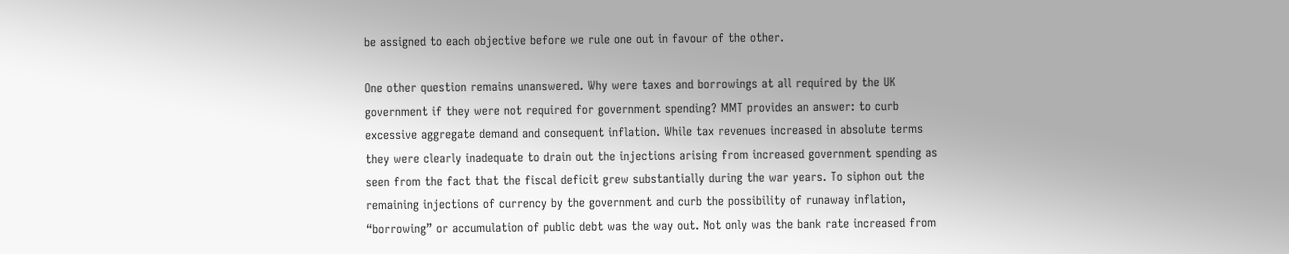be assigned to each objective before we rule one out in favour of the other.

One other question remains unanswered. Why were taxes and borrowings at all required by the UK government if they were not required for government spending? MMT provides an answer: to curb excessive aggregate demand and consequent inflation. While tax revenues increased in absolute terms they were clearly inadequate to drain out the injections arising from increased government spending as seen from the fact that the fiscal deficit grew substantially during the war years. To siphon out the remaining injections of currency by the government and curb the possibility of runaway inflation, “borrowing” or accumulation of public debt was the way out. Not only was the bank rate increased from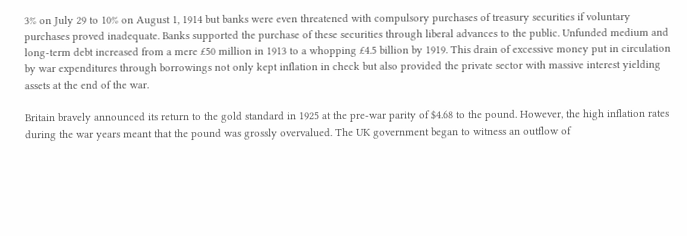3% on July 29 to 10% on August 1, 1914 but banks were even threatened with compulsory purchases of treasury securities if voluntary purchases proved inadequate. Banks supported the purchase of these securities through liberal advances to the public. Unfunded medium and long-term debt increased from a mere £50 million in 1913 to a whopping £4.5 billion by 1919. This drain of excessive money put in circulation by war expenditures through borrowings not only kept inflation in check but also provided the private sector with massive interest yielding assets at the end of the war.

Britain bravely announced its return to the gold standard in 1925 at the pre-war parity of $4.68 to the pound. However, the high inflation rates during the war years meant that the pound was grossly overvalued. The UK government began to witness an outflow of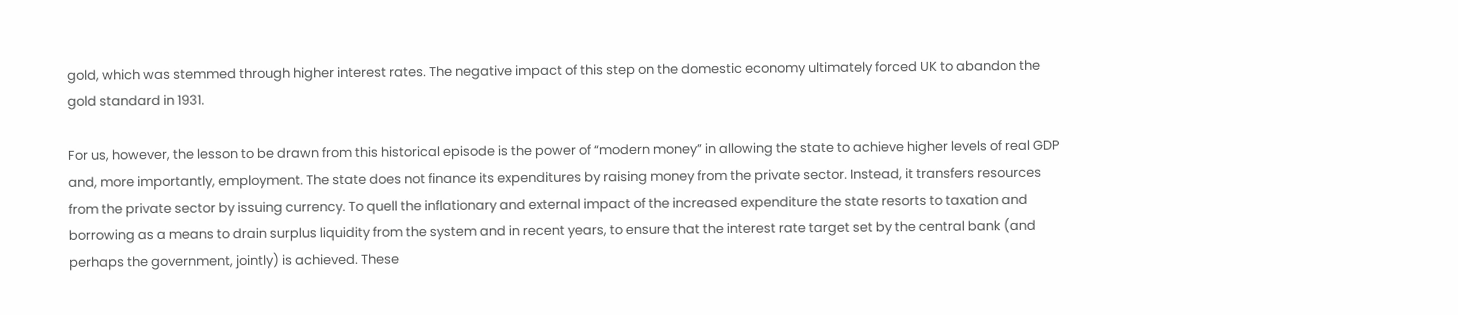gold, which was stemmed through higher interest rates. The negative impact of this step on the domestic economy ultimately forced UK to abandon the gold standard in 1931.

For us, however, the lesson to be drawn from this historical episode is the power of “modern money” in allowing the state to achieve higher levels of real GDP and, more importantly, employment. The state does not finance its expenditures by raising money from the private sector. Instead, it transfers resources from the private sector by issuing currency. To quell the inflationary and external impact of the increased expenditure the state resorts to taxation and borrowing as a means to drain surplus liquidity from the system and in recent years, to ensure that the interest rate target set by the central bank (and perhaps the government, jointly) is achieved. These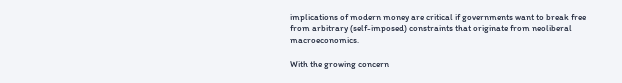implications of modern money are critical if governments want to break free from arbitrary (self-imposed) constraints that originate from neoliberal macroeconomics.

With the growing concern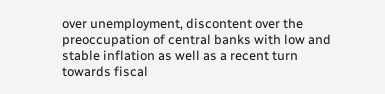over unemployment, discontent over the preoccupation of central banks with low and stable inflation as well as a recent turn towards fiscal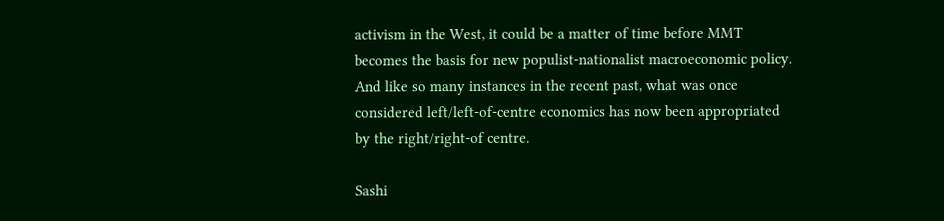activism in the West, it could be a matter of time before MMT becomes the basis for new populist-nationalist macroeconomic policy. And like so many instances in the recent past, what was once considered left/left-of-centre economics has now been appropriated by the right/right-of centre.

Sashi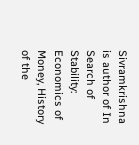Sivramkrishna is author of In Search of Stability: Economics of Money, History of the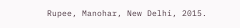Rupee, Manohar, New Delhi, 2015.